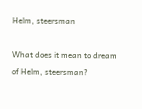Helm, steersman

What does it mean to dream of Helm, steersman?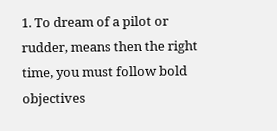1. To dream of a pilot or rudder, means then the right time, you must follow bold objectives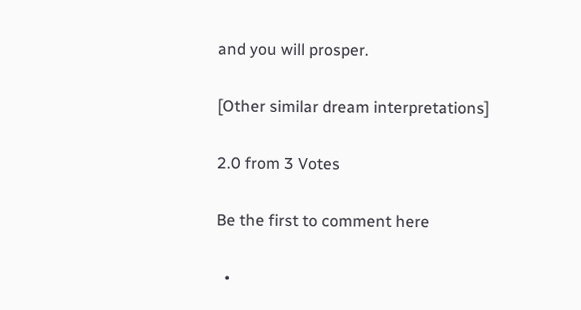and you will prosper.

[Other similar dream interpretations]

2.0 from 3 Votes

Be the first to comment here

  •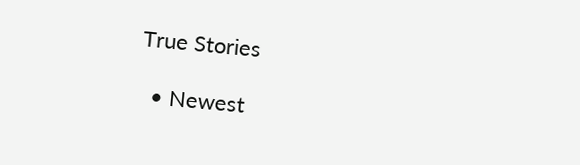True Stories

  • Newest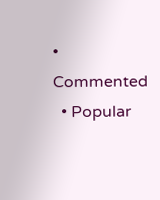• Commented
  • Popular